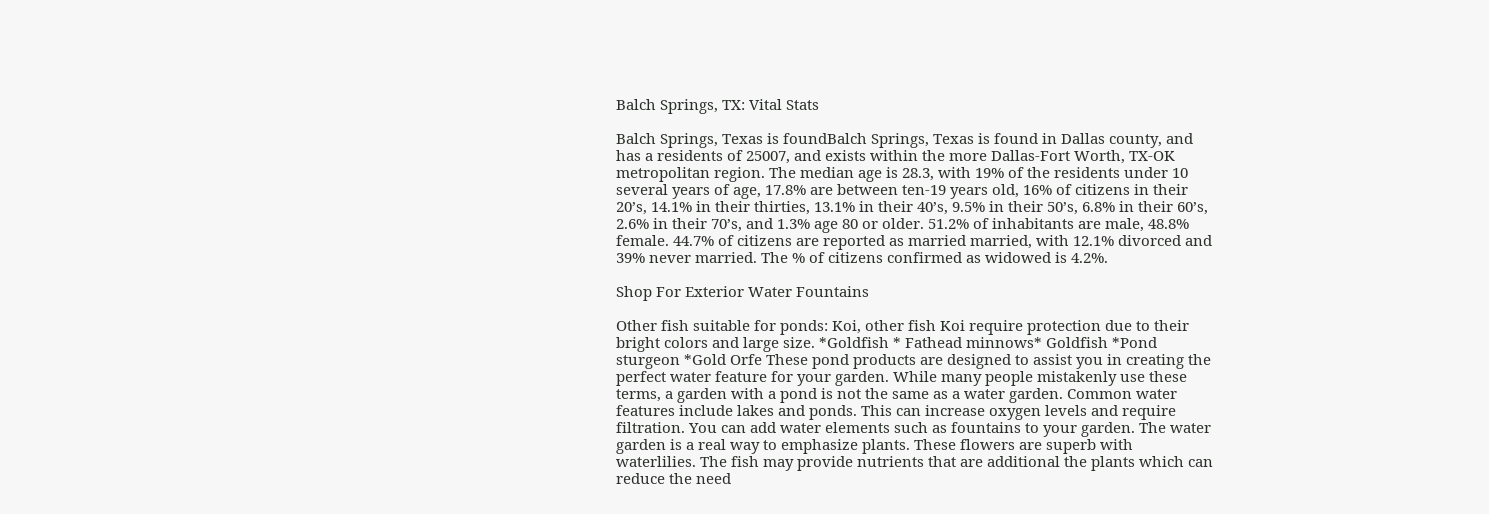Balch Springs, TX: Vital Stats

Balch Springs, Texas is foundBalch Springs, Texas is found in Dallas county, and has a residents of 25007, and exists within the more Dallas-Fort Worth, TX-OK metropolitan region. The median age is 28.3, with 19% of the residents under 10 several years of age, 17.8% are between ten-19 years old, 16% of citizens in their 20’s, 14.1% in their thirties, 13.1% in their 40’s, 9.5% in their 50’s, 6.8% in their 60’s, 2.6% in their 70’s, and 1.3% age 80 or older. 51.2% of inhabitants are male, 48.8% female. 44.7% of citizens are reported as married married, with 12.1% divorced and 39% never married. The % of citizens confirmed as widowed is 4.2%.

Shop For Exterior Water Fountains

Other fish suitable for ponds: Koi, other fish Koi require protection due to their bright colors and large size. *Goldfish * Fathead minnows* Goldfish *Pond sturgeon *Gold Orfe These pond products are designed to assist you in creating the perfect water feature for your garden. While many people mistakenly use these terms, a garden with a pond is not the same as a water garden. Common water features include lakes and ponds. This can increase oxygen levels and require filtration. You can add water elements such as fountains to your garden. The water garden is a real way to emphasize plants. These flowers are superb with waterlilies. The fish may provide nutrients that are additional the plants which can reduce the need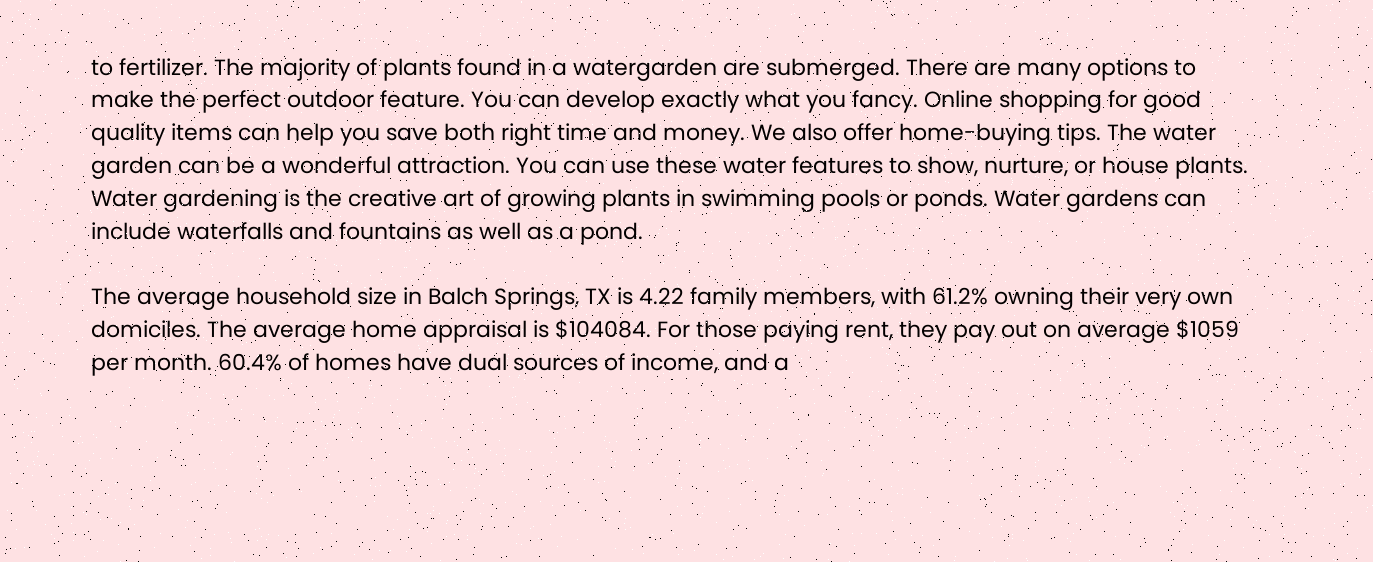to fertilizer. The majority of plants found in a watergarden are submerged. There are many options to make the perfect outdoor feature. You can develop exactly what you fancy. Online shopping for good quality items can help you save both right time and money. We also offer home-buying tips. The water garden can be a wonderful attraction. You can use these water features to show, nurture, or house plants. Water gardening is the creative art of growing plants in swimming pools or ponds. Water gardens can include waterfalls and fountains as well as a pond.

The average household size in Balch Springs, TX is 4.22 family members, with 61.2% owning their very own domiciles. The average home appraisal is $104084. For those paying rent, they pay out on average $1059 per month. 60.4% of homes have dual sources of income, and a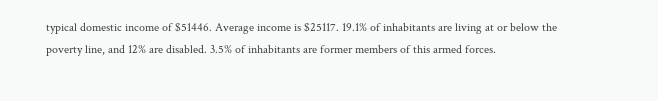typical domestic income of $51446. Average income is $25117. 19.1% of inhabitants are living at or below the poverty line, and 12% are disabled. 3.5% of inhabitants are former members of this armed forces.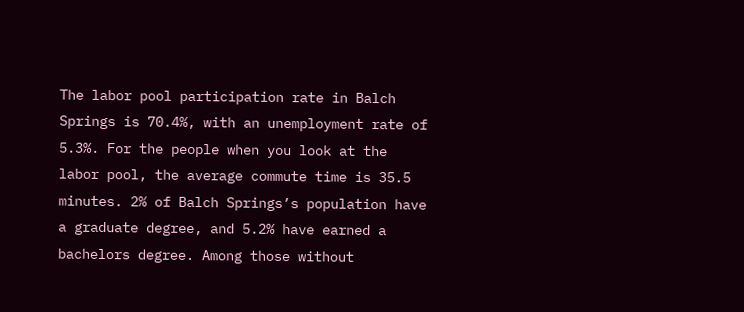The labor pool participation rate in Balch Springs is 70.4%, with an unemployment rate of 5.3%. For the people when you look at the labor pool, the average commute time is 35.5 minutes. 2% of Balch Springs’s population have a graduate degree, and 5.2% have earned a bachelors degree. Among those without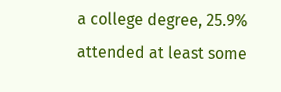a college degree, 25.9% attended at least some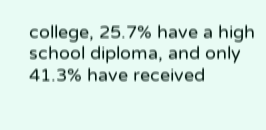college, 25.7% have a high school diploma, and only 41.3% have received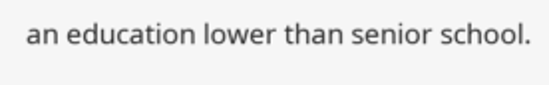an education lower than senior school.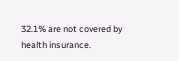32.1% are not covered by health insurance.